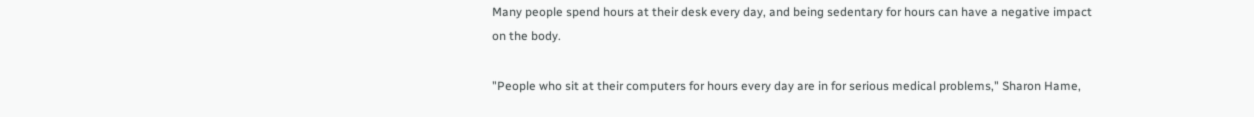Many people spend hours at their desk every day, and being sedentary for hours can have a negative impact on the body.

"People who sit at their computers for hours every day are in for serious medical problems," Sharon Hame,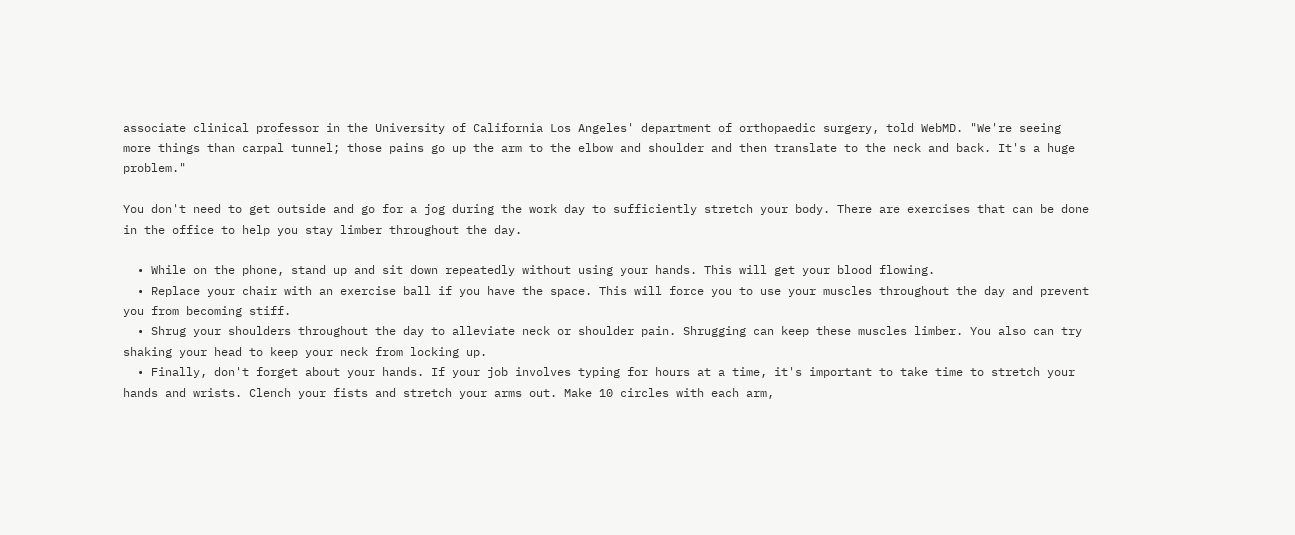associate clinical professor in the University of California Los Angeles' department of orthopaedic surgery, told WebMD. "We're seeing more things than carpal tunnel; those pains go up the arm to the elbow and shoulder and then translate to the neck and back. It's a huge problem."

You don't need to get outside and go for a jog during the work day to sufficiently stretch your body. There are exercises that can be done in the office to help you stay limber throughout the day.

  • While on the phone, stand up and sit down repeatedly without using your hands. This will get your blood flowing.
  • Replace your chair with an exercise ball if you have the space. This will force you to use your muscles throughout the day and prevent you from becoming stiff.
  • Shrug your shoulders throughout the day to alleviate neck or shoulder pain. Shrugging can keep these muscles limber. You also can try shaking your head to keep your neck from locking up.
  • Finally, don't forget about your hands. If your job involves typing for hours at a time, it's important to take time to stretch your hands and wrists. Clench your fists and stretch your arms out. Make 10 circles with each arm,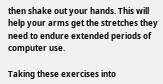then shake out your hands. This will help your arms get the stretches they need to endure extended periods of computer use.

Taking these exercises into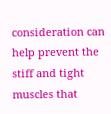consideration can help prevent the stiff and tight muscles that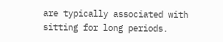are typically associated with sitting for long periods.